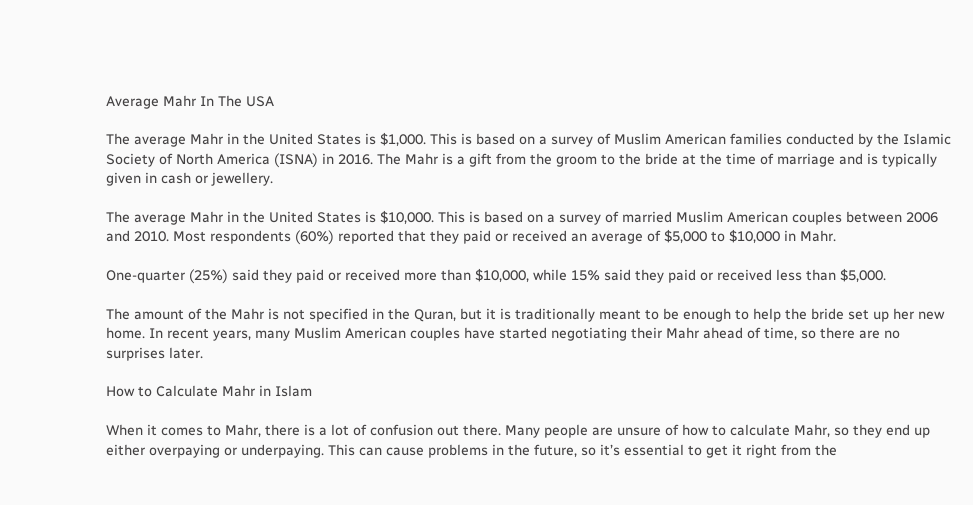Average Mahr In The USA

The average Mahr in the United States is $1,000. This is based on a survey of Muslim American families conducted by the Islamic Society of North America (ISNA) in 2016. The Mahr is a gift from the groom to the bride at the time of marriage and is typically given in cash or jewellery.

The average Mahr in the United States is $10,000. This is based on a survey of married Muslim American couples between 2006 and 2010. Most respondents (60%) reported that they paid or received an average of $5,000 to $10,000 in Mahr.

One-quarter (25%) said they paid or received more than $10,000, while 15% said they paid or received less than $5,000.

The amount of the Mahr is not specified in the Quran, but it is traditionally meant to be enough to help the bride set up her new home. In recent years, many Muslim American couples have started negotiating their Mahr ahead of time, so there are no surprises later.

How to Calculate Mahr in Islam

When it comes to Mahr, there is a lot of confusion out there. Many people are unsure of how to calculate Mahr, so they end up either overpaying or underpaying. This can cause problems in the future, so it’s essential to get it right from the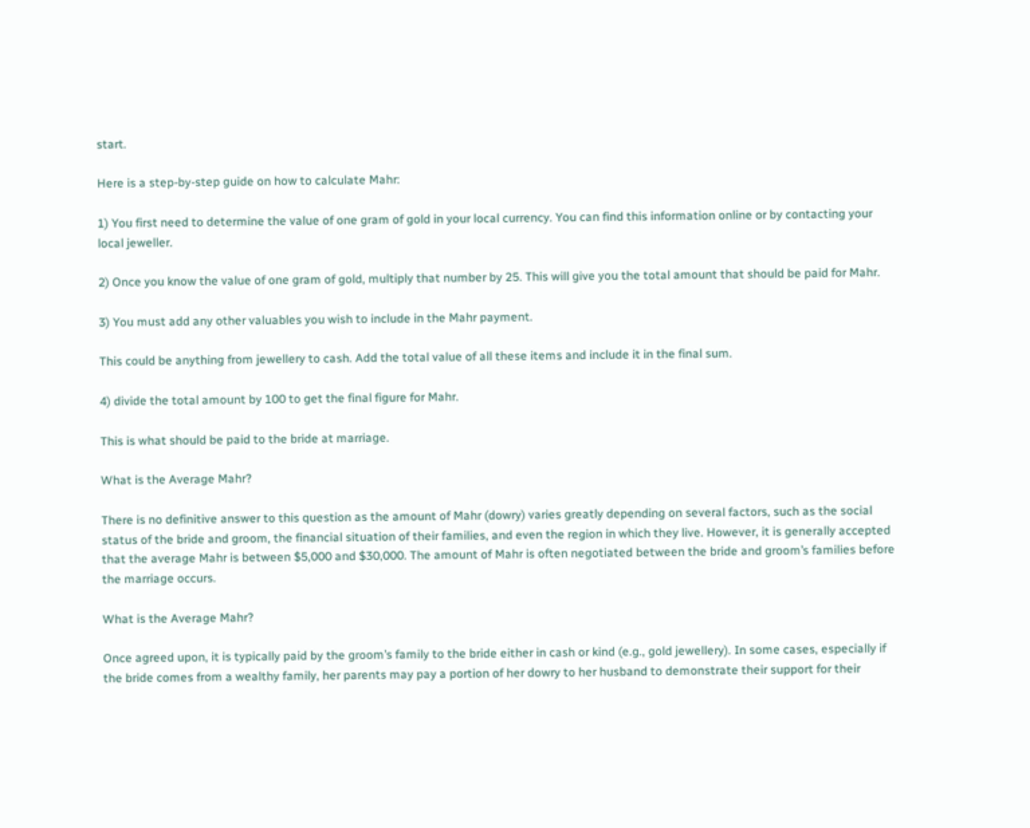start.

Here is a step-by-step guide on how to calculate Mahr:

1) You first need to determine the value of one gram of gold in your local currency. You can find this information online or by contacting your local jeweller.

2) Once you know the value of one gram of gold, multiply that number by 25. This will give you the total amount that should be paid for Mahr.

3) You must add any other valuables you wish to include in the Mahr payment.

This could be anything from jewellery to cash. Add the total value of all these items and include it in the final sum.

4) divide the total amount by 100 to get the final figure for Mahr.

This is what should be paid to the bride at marriage.

What is the Average Mahr?

There is no definitive answer to this question as the amount of Mahr (dowry) varies greatly depending on several factors, such as the social status of the bride and groom, the financial situation of their families, and even the region in which they live. However, it is generally accepted that the average Mahr is between $5,000 and $30,000. The amount of Mahr is often negotiated between the bride and groom’s families before the marriage occurs.

What is the Average Mahr?

Once agreed upon, it is typically paid by the groom’s family to the bride either in cash or kind (e.g., gold jewellery). In some cases, especially if the bride comes from a wealthy family, her parents may pay a portion of her dowry to her husband to demonstrate their support for their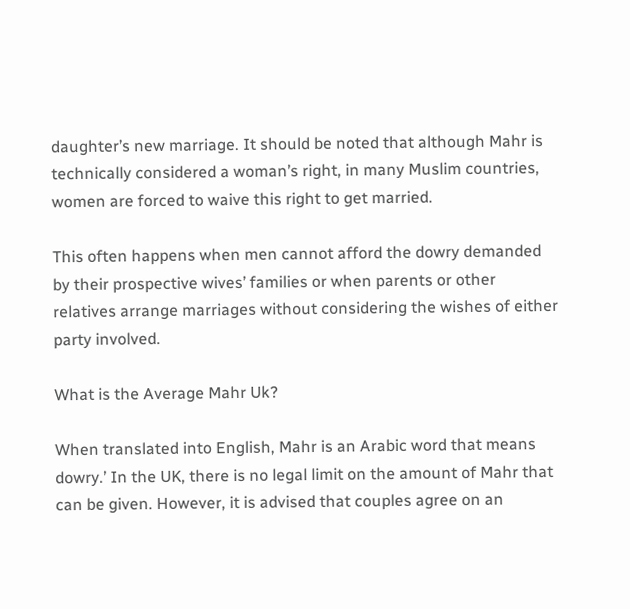daughter’s new marriage. It should be noted that although Mahr is technically considered a woman’s right, in many Muslim countries, women are forced to waive this right to get married.

This often happens when men cannot afford the dowry demanded by their prospective wives’ families or when parents or other relatives arrange marriages without considering the wishes of either party involved.

What is the Average Mahr Uk?

When translated into English, Mahr is an Arabic word that means dowry.’ In the UK, there is no legal limit on the amount of Mahr that can be given. However, it is advised that couples agree on an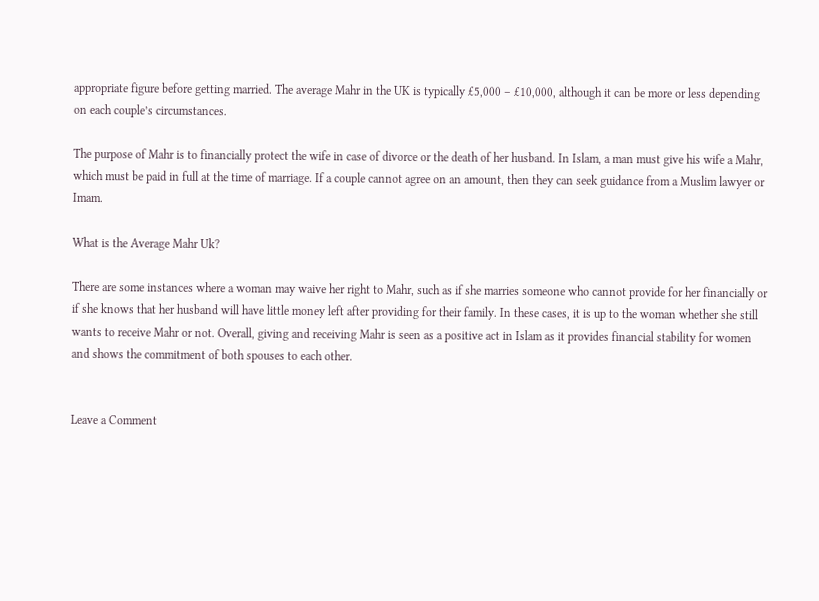appropriate figure before getting married. The average Mahr in the UK is typically £5,000 – £10,000, although it can be more or less depending on each couple’s circumstances.

The purpose of Mahr is to financially protect the wife in case of divorce or the death of her husband. In Islam, a man must give his wife a Mahr, which must be paid in full at the time of marriage. If a couple cannot agree on an amount, then they can seek guidance from a Muslim lawyer or Imam.

What is the Average Mahr Uk?

There are some instances where a woman may waive her right to Mahr, such as if she marries someone who cannot provide for her financially or if she knows that her husband will have little money left after providing for their family. In these cases, it is up to the woman whether she still wants to receive Mahr or not. Overall, giving and receiving Mahr is seen as a positive act in Islam as it provides financial stability for women and shows the commitment of both spouses to each other.


Leave a Comment